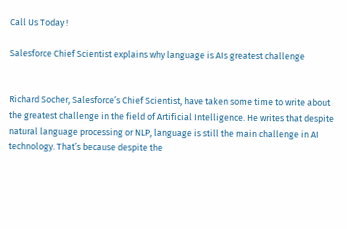Call Us Today !

Salesforce Chief Scientist explains why language is AIs greatest challenge


Richard Socher, Salesforce’s Chief Scientist, have taken some time to write about the greatest challenge in the field of Artificial Intelligence. He writes that despite natural language processing or NLP, language is still the main challenge in AI technology. That’s because despite the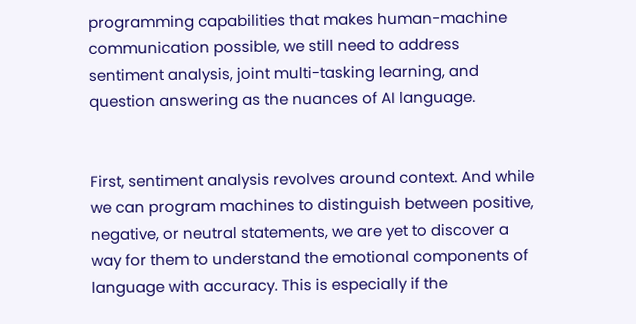programming capabilities that makes human-machine communication possible, we still need to address sentiment analysis, joint multi-tasking learning, and question answering as the nuances of AI language.


First, sentiment analysis revolves around context. And while we can program machines to distinguish between positive, negative, or neutral statements, we are yet to discover a way for them to understand the emotional components of language with accuracy. This is especially if the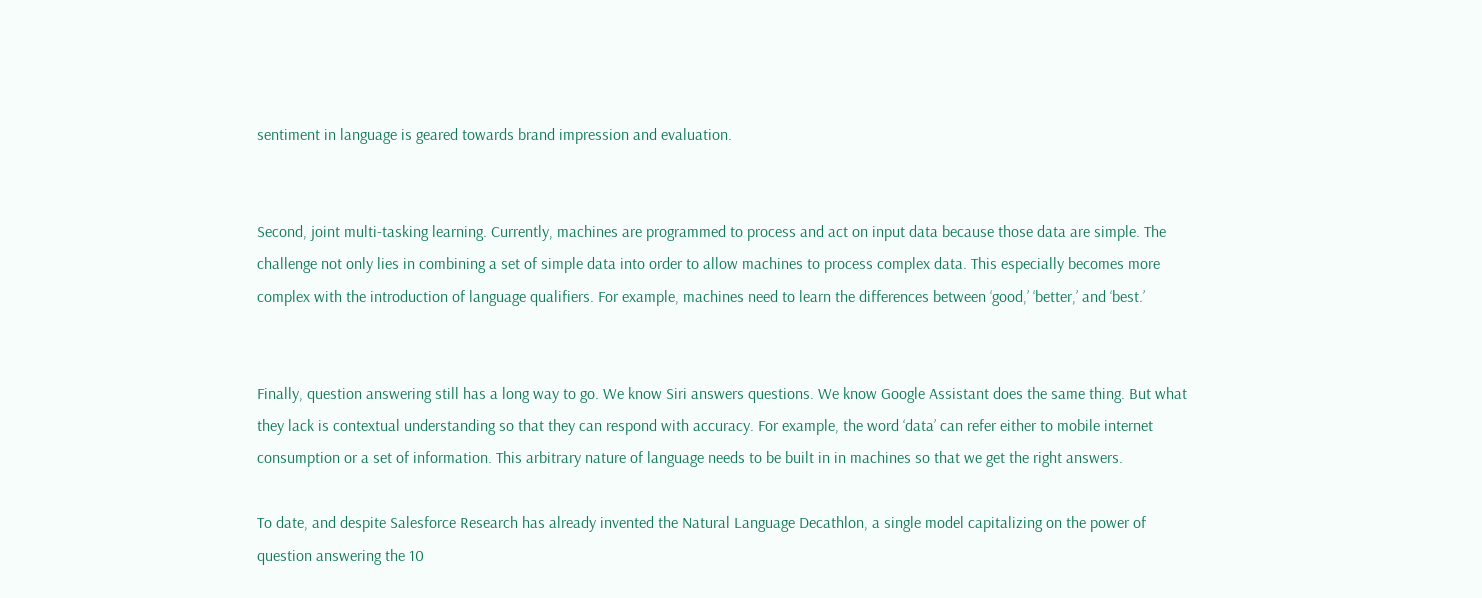sentiment in language is geared towards brand impression and evaluation.


Second, joint multi-tasking learning. Currently, machines are programmed to process and act on input data because those data are simple. The challenge not only lies in combining a set of simple data into order to allow machines to process complex data. This especially becomes more complex with the introduction of language qualifiers. For example, machines need to learn the differences between ‘good,’ ‘better,’ and ‘best.’


Finally, question answering still has a long way to go. We know Siri answers questions. We know Google Assistant does the same thing. But what they lack is contextual understanding so that they can respond with accuracy. For example, the word ‘data’ can refer either to mobile internet consumption or a set of information. This arbitrary nature of language needs to be built in in machines so that we get the right answers.

To date, and despite Salesforce Research has already invented the Natural Language Decathlon, a single model capitalizing on the power of question answering the 10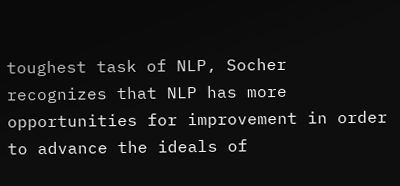toughest task of NLP, Socher recognizes that NLP has more opportunities for improvement in order to advance the ideals of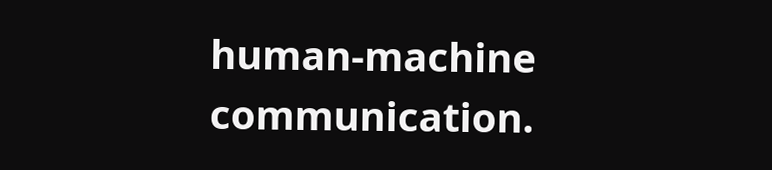human-machine communication.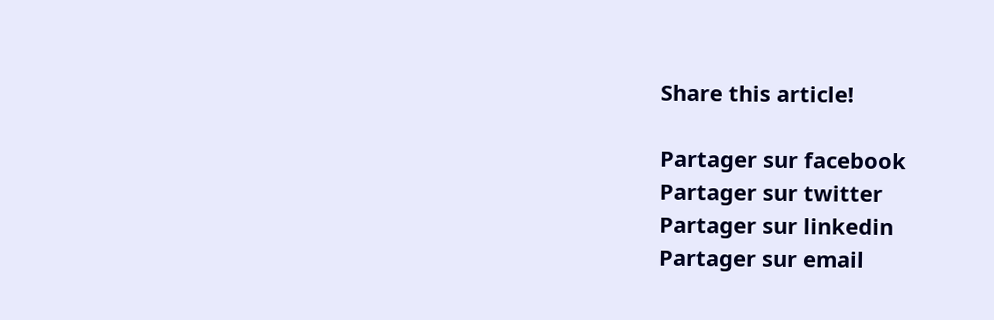Share this article!

Partager sur facebook
Partager sur twitter
Partager sur linkedin
Partager sur email